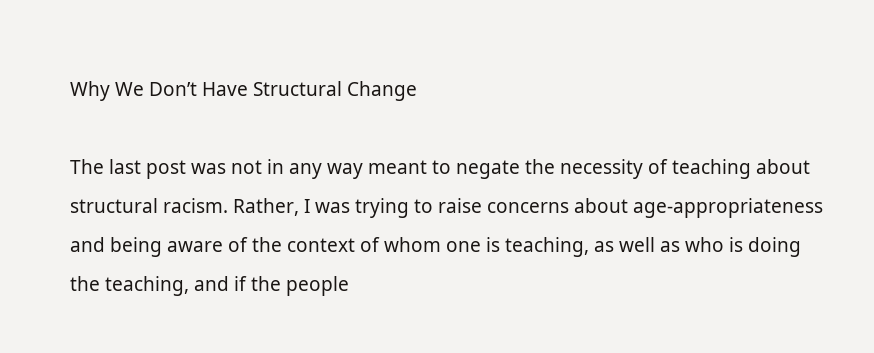Why We Don’t Have Structural Change

The last post was not in any way meant to negate the necessity of teaching about structural racism. Rather, I was trying to raise concerns about age-appropriateness and being aware of the context of whom one is teaching, as well as who is doing the teaching, and if the people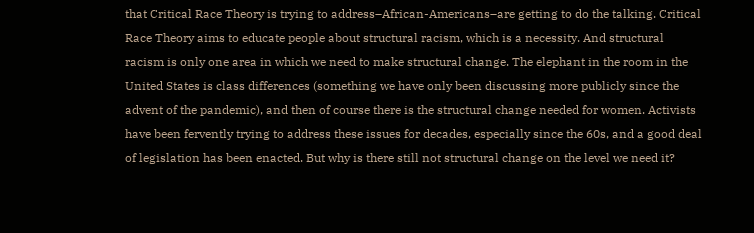that Critical Race Theory is trying to address–African-Americans–are getting to do the talking. Critical Race Theory aims to educate people about structural racism, which is a necessity. And structural racism is only one area in which we need to make structural change. The elephant in the room in the United States is class differences (something we have only been discussing more publicly since the advent of the pandemic), and then of course there is the structural change needed for women. Activists have been fervently trying to address these issues for decades, especially since the 60s, and a good deal of legislation has been enacted. But why is there still not structural change on the level we need it?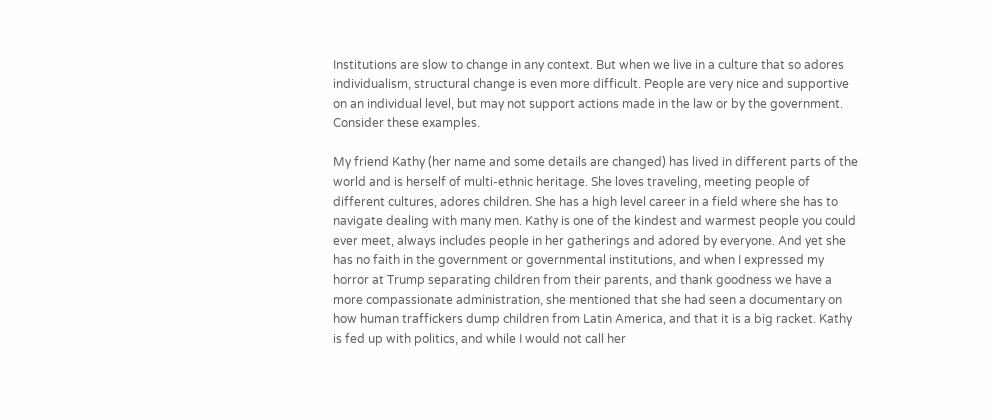Institutions are slow to change in any context. But when we live in a culture that so adores individualism, structural change is even more difficult. People are very nice and supportive on an individual level, but may not support actions made in the law or by the government. Consider these examples.

My friend Kathy (her name and some details are changed) has lived in different parts of the world and is herself of multi-ethnic heritage. She loves traveling, meeting people of different cultures, adores children. She has a high level career in a field where she has to navigate dealing with many men. Kathy is one of the kindest and warmest people you could ever meet, always includes people in her gatherings and adored by everyone. And yet she has no faith in the government or governmental institutions, and when I expressed my horror at Trump separating children from their parents, and thank goodness we have a more compassionate administration, she mentioned that she had seen a documentary on how human traffickers dump children from Latin America, and that it is a big racket. Kathy is fed up with politics, and while I would not call her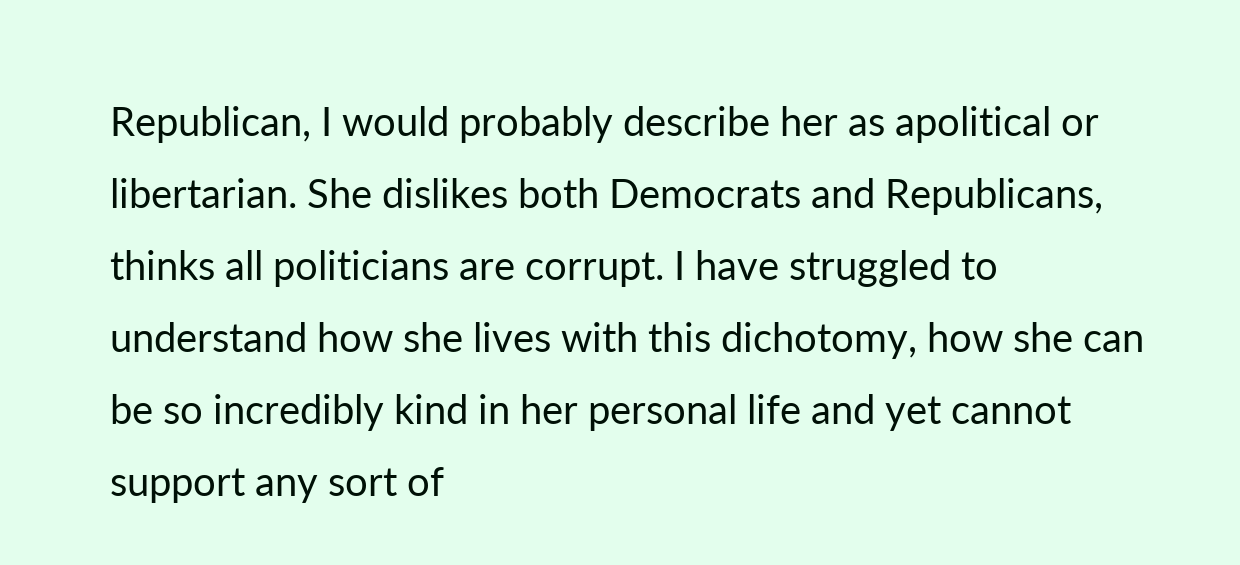Republican, I would probably describe her as apolitical or libertarian. She dislikes both Democrats and Republicans, thinks all politicians are corrupt. I have struggled to understand how she lives with this dichotomy, how she can be so incredibly kind in her personal life and yet cannot support any sort of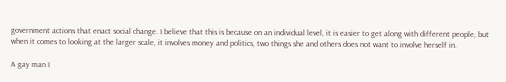government actions that enact social change. I believe that this is because on an individual level, it is easier to get along with different people, but when it comes to looking at the larger scale, it involves money and politics, two things she and others does not want to involve herself in.

A gay man I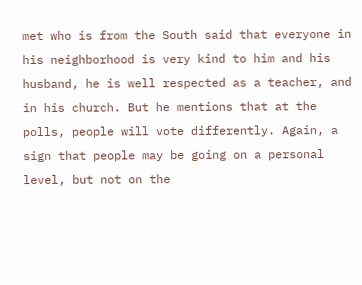met who is from the South said that everyone in his neighborhood is very kind to him and his husband, he is well respected as a teacher, and in his church. But he mentions that at the polls, people will vote differently. Again, a sign that people may be going on a personal level, but not on the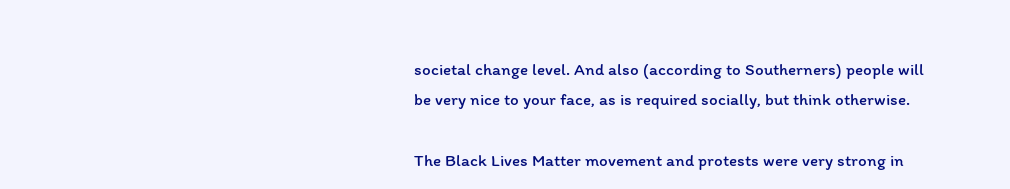societal change level. And also (according to Southerners) people will be very nice to your face, as is required socially, but think otherwise.

The Black Lives Matter movement and protests were very strong in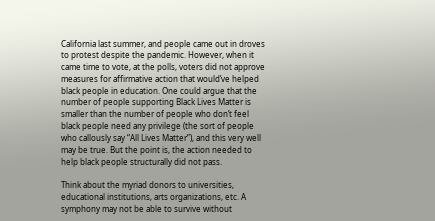California last summer, and people came out in droves to protest despite the pandemic. However, when it came time to vote, at the polls, voters did not approve measures for affirmative action that would’ve helped black people in education. One could argue that the number of people supporting Black Lives Matter is smaller than the number of people who don’t feel black people need any privilege (the sort of people who callously say “All Lives Matter”), and this very well may be true. But the point is, the action needed to help black people structurally did not pass.

Think about the myriad donors to universities, educational institutions, arts organizations, etc. A symphony may not be able to survive without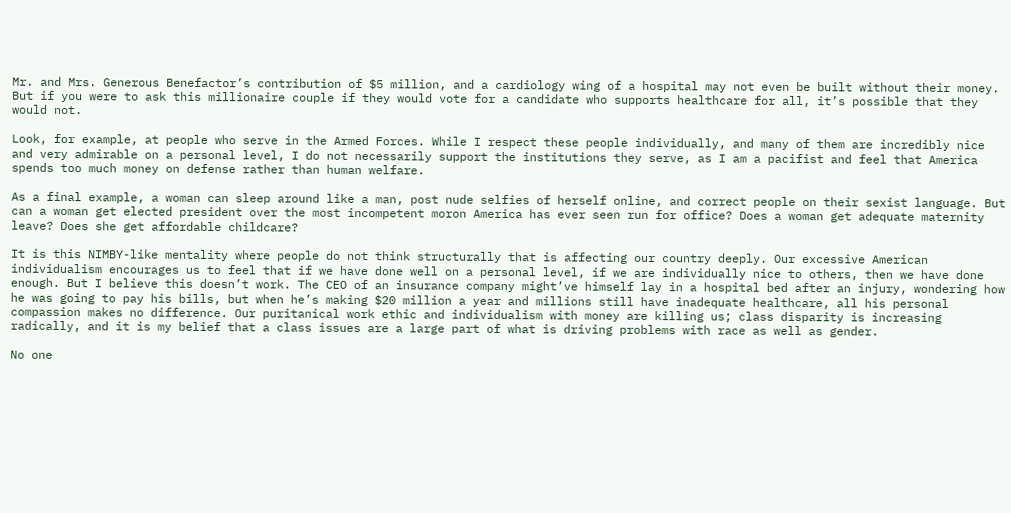Mr. and Mrs. Generous Benefactor’s contribution of $5 million, and a cardiology wing of a hospital may not even be built without their money. But if you were to ask this millionaire couple if they would vote for a candidate who supports healthcare for all, it’s possible that they would not.

Look, for example, at people who serve in the Armed Forces. While I respect these people individually, and many of them are incredibly nice and very admirable on a personal level, I do not necessarily support the institutions they serve, as I am a pacifist and feel that America spends too much money on defense rather than human welfare.

As a final example, a woman can sleep around like a man, post nude selfies of herself online, and correct people on their sexist language. But can a woman get elected president over the most incompetent moron America has ever seen run for office? Does a woman get adequate maternity leave? Does she get affordable childcare?

It is this NIMBY-like mentality where people do not think structurally that is affecting our country deeply. Our excessive American individualism encourages us to feel that if we have done well on a personal level, if we are individually nice to others, then we have done enough. But I believe this doesn’t work. The CEO of an insurance company might’ve himself lay in a hospital bed after an injury, wondering how he was going to pay his bills, but when he’s making $20 million a year and millions still have inadequate healthcare, all his personal compassion makes no difference. Our puritanical work ethic and individualism with money are killing us; class disparity is increasing radically, and it is my belief that a class issues are a large part of what is driving problems with race as well as gender.

No one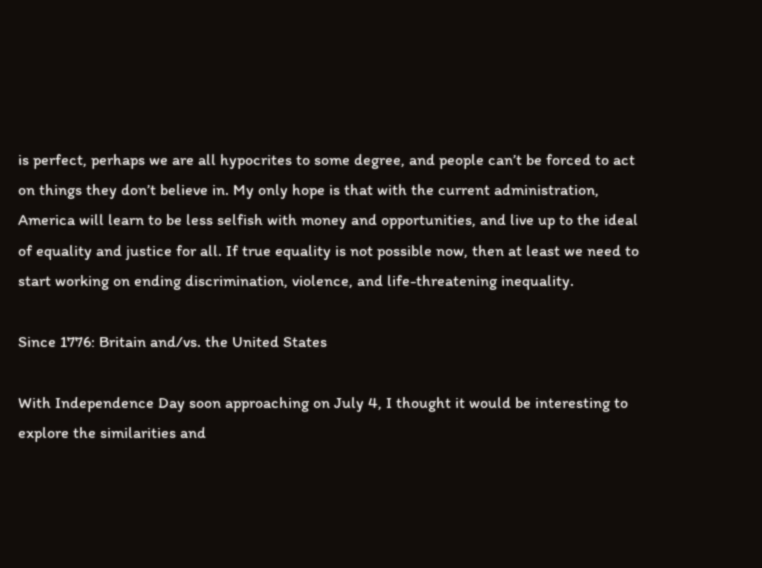is perfect, perhaps we are all hypocrites to some degree, and people can’t be forced to act on things they don’t believe in. My only hope is that with the current administration, America will learn to be less selfish with money and opportunities, and live up to the ideal of equality and justice for all. If true equality is not possible now, then at least we need to start working on ending discrimination, violence, and life-threatening inequality.

Since 1776: Britain and/vs. the United States

With Independence Day soon approaching on July 4, I thought it would be interesting to explore the similarities and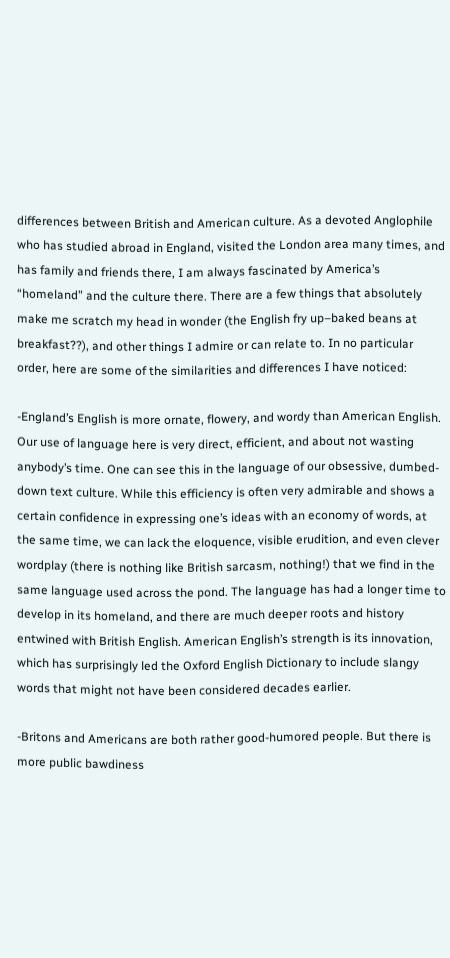differences between British and American culture. As a devoted Anglophile who has studied abroad in England, visited the London area many times, and has family and friends there, I am always fascinated by America’s “homeland” and the culture there. There are a few things that absolutely make me scratch my head in wonder (the English fry up–baked beans at breakfast??), and other things I admire or can relate to. In no particular order, here are some of the similarities and differences I have noticed:

-England’s English is more ornate, flowery, and wordy than American English. Our use of language here is very direct, efficient, and about not wasting anybody’s time. One can see this in the language of our obsessive, dumbed-down text culture. While this efficiency is often very admirable and shows a certain confidence in expressing one’s ideas with an economy of words, at the same time, we can lack the eloquence, visible erudition, and even clever wordplay (there is nothing like British sarcasm, nothing!) that we find in the same language used across the pond. The language has had a longer time to develop in its homeland, and there are much deeper roots and history entwined with British English. American English’s strength is its innovation, which has surprisingly led the Oxford English Dictionary to include slangy words that might not have been considered decades earlier.

-Britons and Americans are both rather good-humored people. But there is more public bawdiness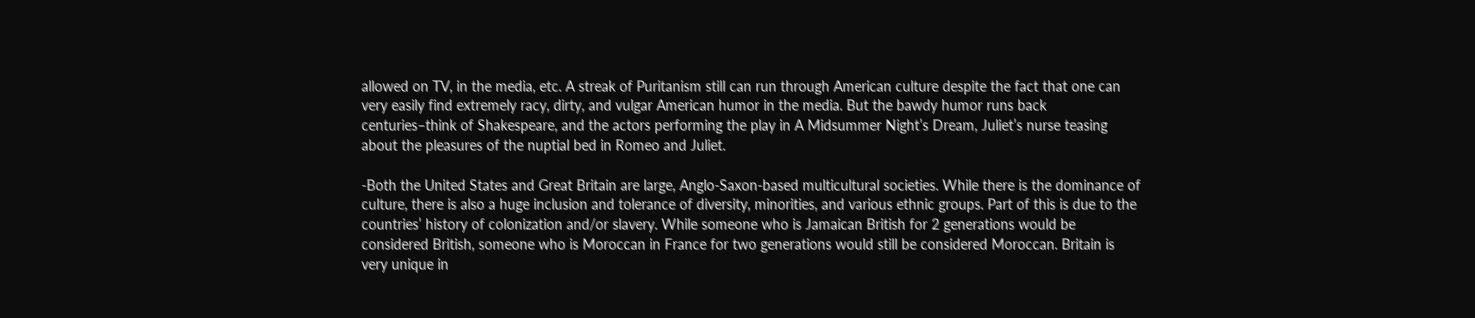allowed on TV, in the media, etc. A streak of Puritanism still can run through American culture despite the fact that one can very easily find extremely racy, dirty, and vulgar American humor in the media. But the bawdy humor runs back centuries–think of Shakespeare, and the actors performing the play in A Midsummer Night’s Dream, Juliet’s nurse teasing about the pleasures of the nuptial bed in Romeo and Juliet.

-Both the United States and Great Britain are large, Anglo-Saxon-based multicultural societies. While there is the dominance of culture, there is also a huge inclusion and tolerance of diversity, minorities, and various ethnic groups. Part of this is due to the countries’ history of colonization and/or slavery. While someone who is Jamaican British for 2 generations would be considered British, someone who is Moroccan in France for two generations would still be considered Moroccan. Britain is very unique in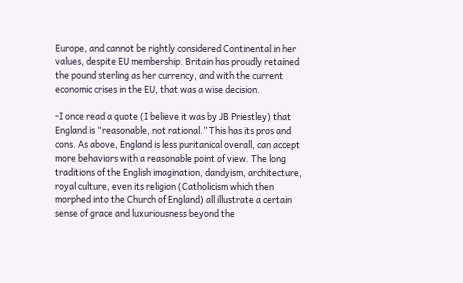Europe, and cannot be rightly considered Continental in her values, despite EU membership. Britain has proudly retained the pound sterling as her currency, and with the current economic crises in the EU, that was a wise decision.

-I once read a quote (I believe it was by JB Priestley) that England is “reasonable, not rational.” This has its pros and cons. As above, England is less puritanical overall, can accept more behaviors with a reasonable point of view. The long traditions of the English imagination, dandyism, architecture, royal culture, even its religion (Catholicism which then morphed into the Church of England) all illustrate a certain sense of grace and luxuriousness beyond the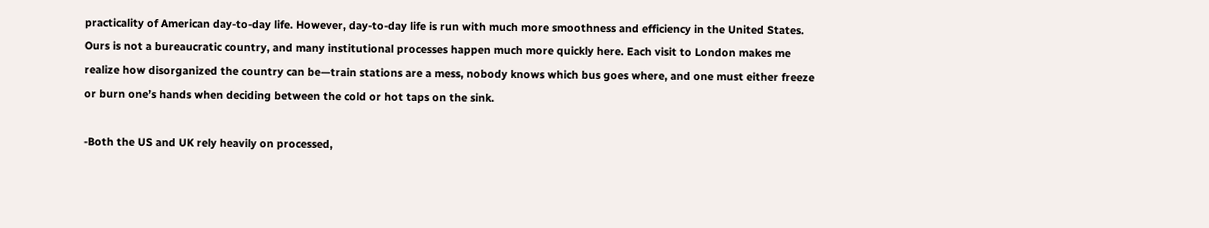practicality of American day-to-day life. However, day-to-day life is run with much more smoothness and efficiency in the United States. Ours is not a bureaucratic country, and many institutional processes happen much more quickly here. Each visit to London makes me realize how disorganized the country can be—train stations are a mess, nobody knows which bus goes where, and one must either freeze or burn one’s hands when deciding between the cold or hot taps on the sink.

-Both the US and UK rely heavily on processed,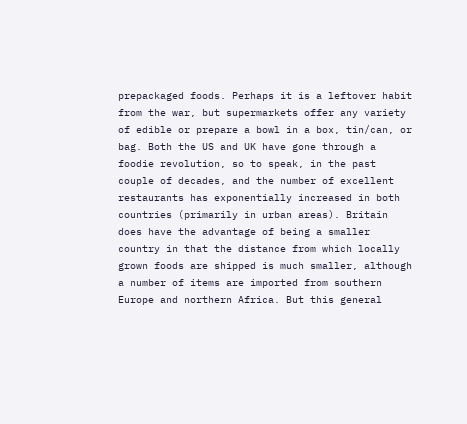prepackaged foods. Perhaps it is a leftover habit from the war, but supermarkets offer any variety of edible or prepare a bowl in a box, tin/can, or bag. Both the US and UK have gone through a foodie revolution, so to speak, in the past couple of decades, and the number of excellent restaurants has exponentially increased in both countries (primarily in urban areas). Britain does have the advantage of being a smaller country in that the distance from which locally grown foods are shipped is much smaller, although a number of items are imported from southern Europe and northern Africa. But this general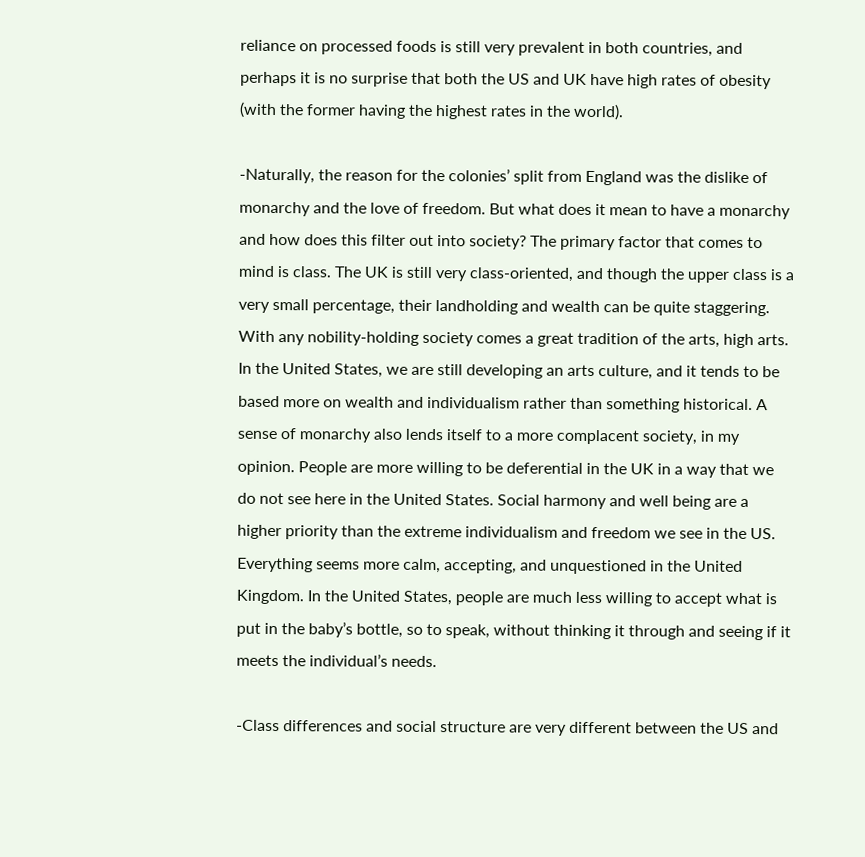reliance on processed foods is still very prevalent in both countries, and perhaps it is no surprise that both the US and UK have high rates of obesity (with the former having the highest rates in the world).

-Naturally, the reason for the colonies’ split from England was the dislike of monarchy and the love of freedom. But what does it mean to have a monarchy and how does this filter out into society? The primary factor that comes to mind is class. The UK is still very class-oriented, and though the upper class is a very small percentage, their landholding and wealth can be quite staggering. With any nobility-holding society comes a great tradition of the arts, high arts. In the United States, we are still developing an arts culture, and it tends to be based more on wealth and individualism rather than something historical. A sense of monarchy also lends itself to a more complacent society, in my opinion. People are more willing to be deferential in the UK in a way that we do not see here in the United States. Social harmony and well being are a higher priority than the extreme individualism and freedom we see in the US. Everything seems more calm, accepting, and unquestioned in the United Kingdom. In the United States, people are much less willing to accept what is put in the baby’s bottle, so to speak, without thinking it through and seeing if it meets the individual’s needs.

-Class differences and social structure are very different between the US and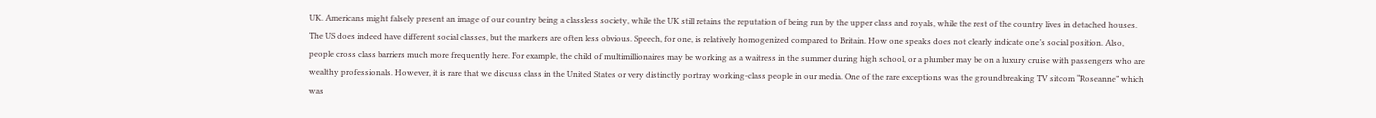UK. Americans might falsely present an image of our country being a classless society, while the UK still retains the reputation of being run by the upper class and royals, while the rest of the country lives in detached houses. The US does indeed have different social classes, but the markers are often less obvious. Speech, for one, is relatively homogenized compared to Britain. How one speaks does not clearly indicate one’s social position. Also, people cross class barriers much more frequently here. For example, the child of multimillionaires may be working as a waitress in the summer during high school, or a plumber may be on a luxury cruise with passengers who are wealthy professionals. However, it is rare that we discuss class in the United States or very distinctly portray working-class people in our media. One of the rare exceptions was the groundbreaking TV sitcom “Roseanne” which was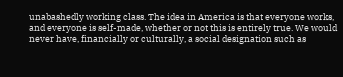unabashedly working class. The idea in America is that everyone works, and everyone is self-made, whether or not this is entirely true. We would never have, financially or culturally, a social designation such as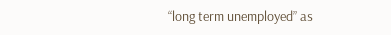“long term unemployed” as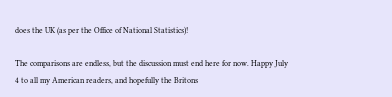does the UK (as per the Office of National Statistics)!

The comparisons are endless, but the discussion must end here for now. Happy July 4 to all my American readers, and hopefully the Britons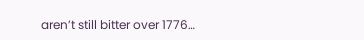aren’t still bitter over 1776…